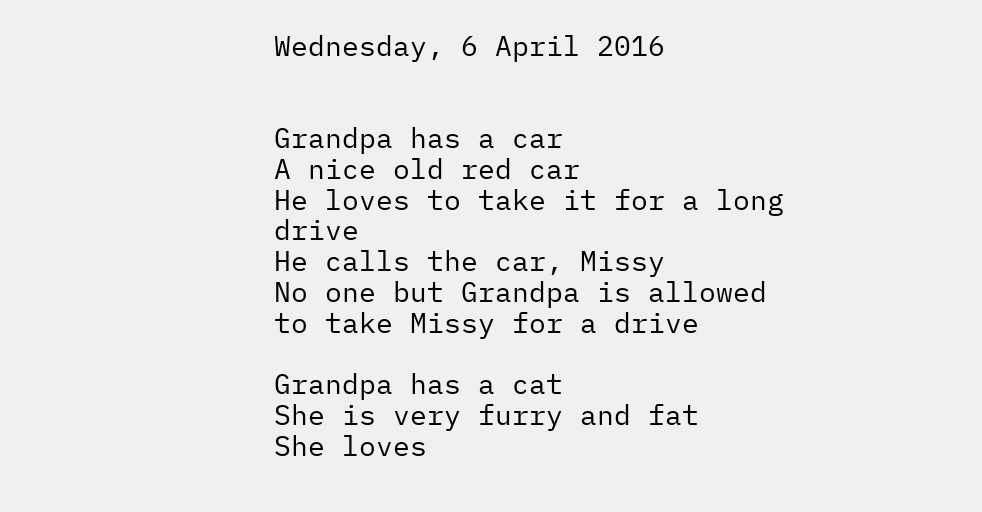Wednesday, 6 April 2016


Grandpa has a car
A nice old red car
He loves to take it for a long drive
He calls the car, Missy
No one but Grandpa is allowed to take Missy for a drive

Grandpa has a cat
She is very furry and fat
She loves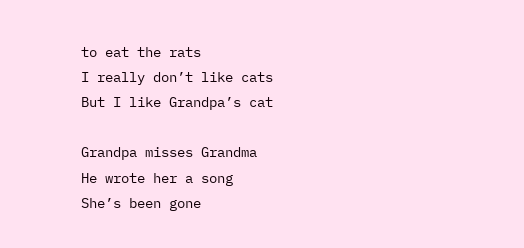to eat the rats
I really don’t like cats
But I like Grandpa’s cat

Grandpa misses Grandma
He wrote her a song
She’s been gone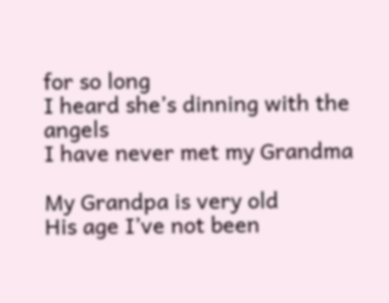for so long
I heard she’s dinning with the angels
I have never met my Grandma

My Grandpa is very old
His age I’ve not been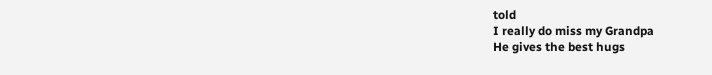told
I really do miss my Grandpa
He gives the best hugs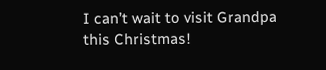I can’t wait to visit Grandpa this Christmas!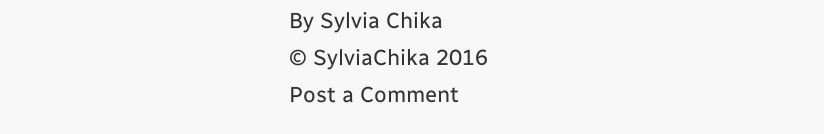By Sylvia Chika
© SylviaChika 2016
Post a Comment